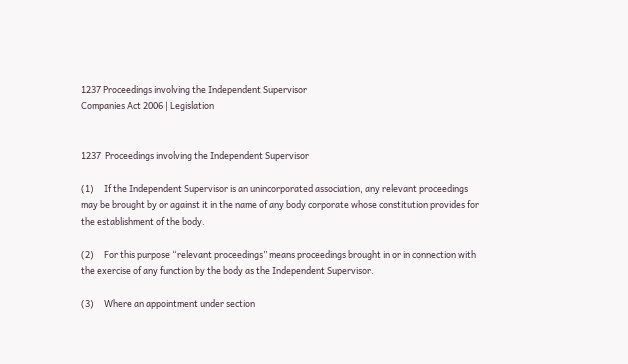1237 Proceedings involving the Independent Supervisor
Companies Act 2006 | Legislation


1237  Proceedings involving the Independent Supervisor

(1)     If the Independent Supervisor is an unincorporated association, any relevant proceedings may be brought by or against it in the name of any body corporate whose constitution provides for the establishment of the body.

(2)     For this purpose “relevant proceedings” means proceedings brought in or in connection with the exercise of any function by the body as the Independent Supervisor.

(3)     Where an appointment under section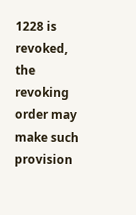1228 is revoked, the revoking order may make such provision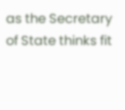as the Secretary of State thinks fit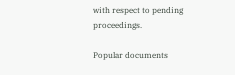with respect to pending proceedings.

Popular documents